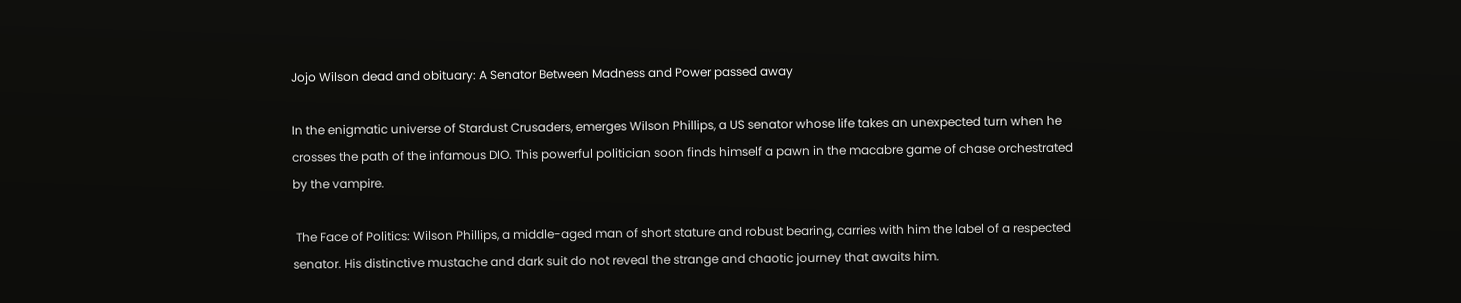Jojo Wilson dead and obituary: A Senator Between Madness and Power passed away

In the enigmatic universe of Stardust Crusaders, emerges Wilson Phillips, a US senator whose life takes an unexpected turn when he crosses the path of the infamous DIO. This powerful politician soon finds himself a pawn in the macabre game of chase orchestrated by the vampire.

 The Face of Politics: Wilson Phillips, a middle-aged man of short stature and robust bearing, carries with him the label of a respected senator. His distinctive mustache and dark suit do not reveal the strange and chaotic journey that awaits him.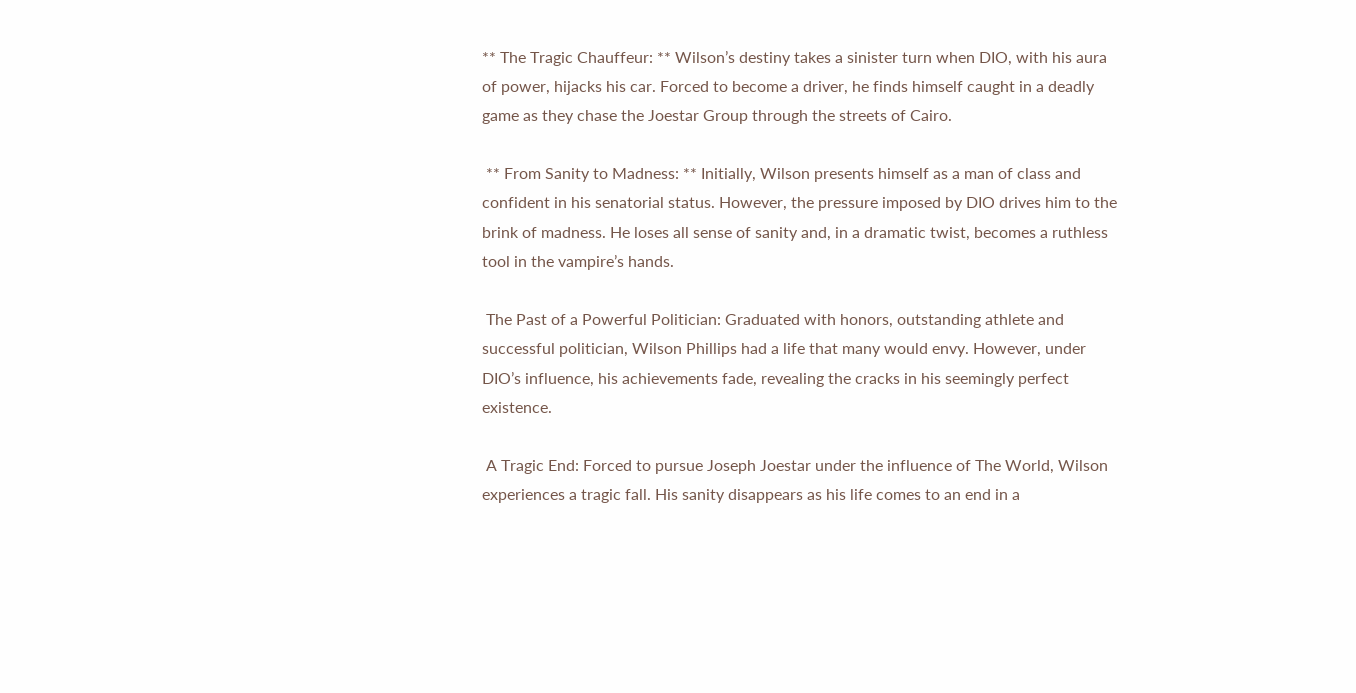** The Tragic Chauffeur: ** Wilson’s destiny takes a sinister turn when DIO, with his aura of power, hijacks his car. Forced to become a driver, he finds himself caught in a deadly game as they chase the Joestar Group through the streets of Cairo.

 ** From Sanity to Madness: ** Initially, Wilson presents himself as a man of class and confident in his senatorial status. However, the pressure imposed by DIO drives him to the brink of madness. He loses all sense of sanity and, in a dramatic twist, becomes a ruthless tool in the vampire’s hands.

 The Past of a Powerful Politician: Graduated with honors, outstanding athlete and successful politician, Wilson Phillips had a life that many would envy. However, under DIO’s influence, his achievements fade, revealing the cracks in his seemingly perfect existence.

 A Tragic End: Forced to pursue Joseph Joestar under the influence of The World, Wilson experiences a tragic fall. His sanity disappears as his life comes to an end in a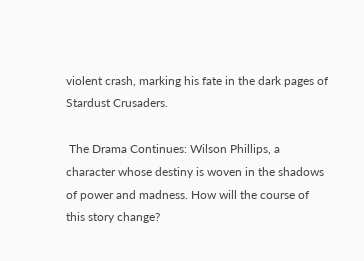violent crash, marking his fate in the dark pages of Stardust Crusaders.

 The Drama Continues: Wilson Phillips, a character whose destiny is woven in the shadows of power and madness. How will the course of this story change?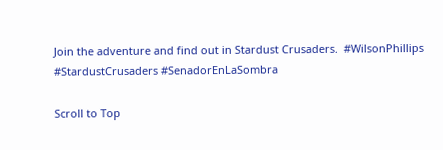Join the adventure and find out in Stardust Crusaders.  #WilsonPhillips #StardustCrusaders #SenadorEnLaSombra

Scroll to Top